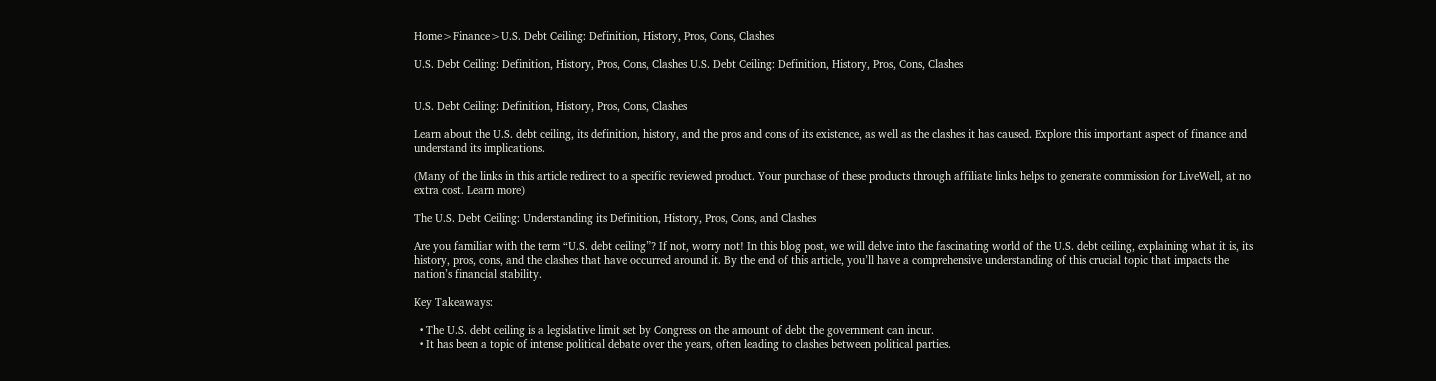Home>Finance>U.S. Debt Ceiling: Definition, History, Pros, Cons, Clashes

U.S. Debt Ceiling: Definition, History, Pros, Cons, Clashes U.S. Debt Ceiling: Definition, History, Pros, Cons, Clashes


U.S. Debt Ceiling: Definition, History, Pros, Cons, Clashes

Learn about the U.S. debt ceiling, its definition, history, and the pros and cons of its existence, as well as the clashes it has caused. Explore this important aspect of finance and understand its implications.

(Many of the links in this article redirect to a specific reviewed product. Your purchase of these products through affiliate links helps to generate commission for LiveWell, at no extra cost. Learn more)

The U.S. Debt Ceiling: Understanding its Definition, History, Pros, Cons, and Clashes

Are you familiar with the term “U.S. debt ceiling”? If not, worry not! In this blog post, we will delve into the fascinating world of the U.S. debt ceiling, explaining what it is, its history, pros, cons, and the clashes that have occurred around it. By the end of this article, you’ll have a comprehensive understanding of this crucial topic that impacts the nation’s financial stability.

Key Takeaways:

  • The U.S. debt ceiling is a legislative limit set by Congress on the amount of debt the government can incur.
  • It has been a topic of intense political debate over the years, often leading to clashes between political parties.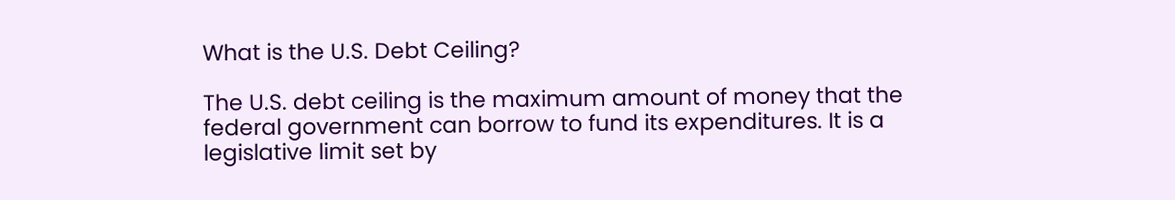What is the U.S. Debt Ceiling?

The U.S. debt ceiling is the maximum amount of money that the federal government can borrow to fund its expenditures. It is a legislative limit set by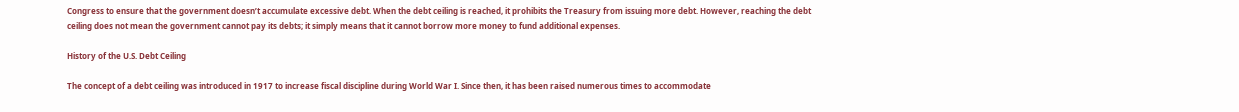Congress to ensure that the government doesn’t accumulate excessive debt. When the debt ceiling is reached, it prohibits the Treasury from issuing more debt. However, reaching the debt ceiling does not mean the government cannot pay its debts; it simply means that it cannot borrow more money to fund additional expenses.

History of the U.S. Debt Ceiling

The concept of a debt ceiling was introduced in 1917 to increase fiscal discipline during World War I. Since then, it has been raised numerous times to accommodate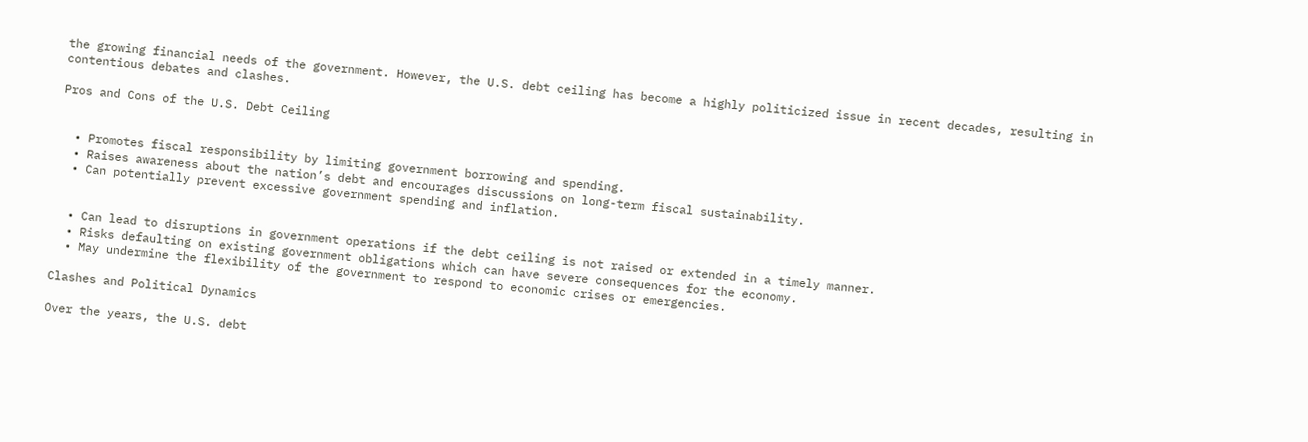the growing financial needs of the government. However, the U.S. debt ceiling has become a highly politicized issue in recent decades, resulting in contentious debates and clashes.

Pros and Cons of the U.S. Debt Ceiling


  • Promotes fiscal responsibility by limiting government borrowing and spending.
  • Raises awareness about the nation’s debt and encourages discussions on long-term fiscal sustainability.
  • Can potentially prevent excessive government spending and inflation.


  • Can lead to disruptions in government operations if the debt ceiling is not raised or extended in a timely manner.
  • Risks defaulting on existing government obligations which can have severe consequences for the economy.
  • May undermine the flexibility of the government to respond to economic crises or emergencies.

Clashes and Political Dynamics

Over the years, the U.S. debt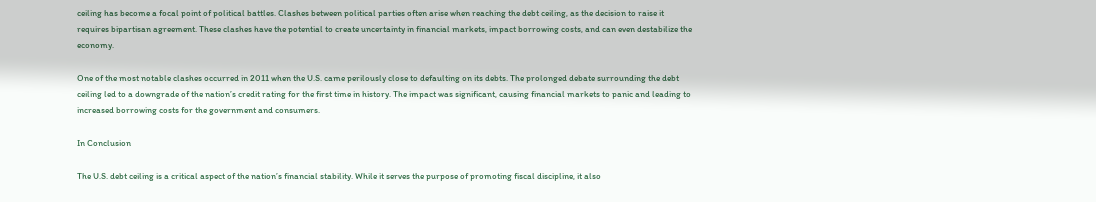ceiling has become a focal point of political battles. Clashes between political parties often arise when reaching the debt ceiling, as the decision to raise it requires bipartisan agreement. These clashes have the potential to create uncertainty in financial markets, impact borrowing costs, and can even destabilize the economy.

One of the most notable clashes occurred in 2011 when the U.S. came perilously close to defaulting on its debts. The prolonged debate surrounding the debt ceiling led to a downgrade of the nation’s credit rating for the first time in history. The impact was significant, causing financial markets to panic and leading to increased borrowing costs for the government and consumers.

In Conclusion

The U.S. debt ceiling is a critical aspect of the nation’s financial stability. While it serves the purpose of promoting fiscal discipline, it also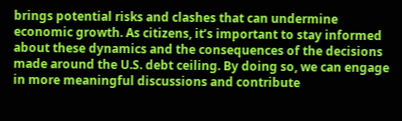brings potential risks and clashes that can undermine economic growth. As citizens, it’s important to stay informed about these dynamics and the consequences of the decisions made around the U.S. debt ceiling. By doing so, we can engage in more meaningful discussions and contribute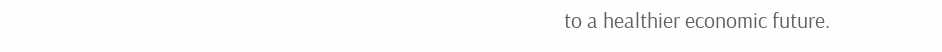to a healthier economic future.